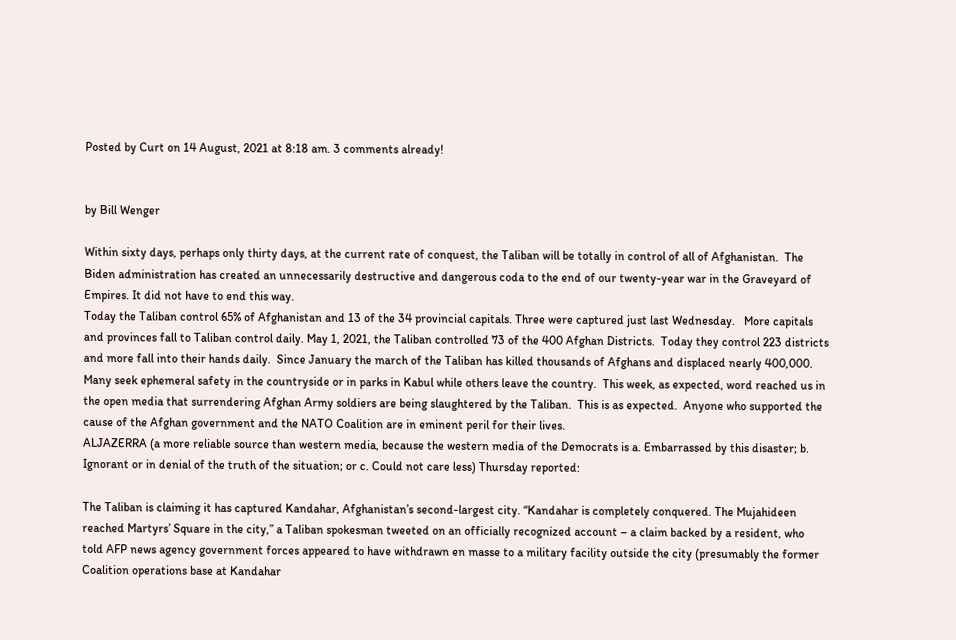Posted by Curt on 14 August, 2021 at 8:18 am. 3 comments already!


by Bill Wenger

Within sixty days, perhaps only thirty days, at the current rate of conquest, the Taliban will be totally in control of all of Afghanistan.  The Biden administration has created an unnecessarily destructive and dangerous coda to the end of our twenty-year war in the Graveyard of Empires. It did not have to end this way.
Today the Taliban control 65% of Afghanistan and 13 of the 34 provincial capitals. Three were captured just last Wednesday.   More capitals and provinces fall to Taliban control daily. May 1, 2021, the Taliban controlled 73 of the 400 Afghan Districts.  Today they control 223 districts and more fall into their hands daily.  Since January the march of the Taliban has killed thousands of Afghans and displaced nearly 400,000. Many seek ephemeral safety in the countryside or in parks in Kabul while others leave the country.  This week, as expected, word reached us in the open media that surrendering Afghan Army soldiers are being slaughtered by the Taliban.  This is as expected.  Anyone who supported the cause of the Afghan government and the NATO Coalition are in eminent peril for their lives.
ALJAZERRA (a more reliable source than western media, because the western media of the Democrats is a. Embarrassed by this disaster; b. Ignorant or in denial of the truth of the situation; or c. Could not care less) Thursday reported:

The Taliban is claiming it has captured Kandahar, Afghanistan’s second-largest city. “Kandahar is completely conquered. The Mujahideen reached Martyrs’ Square in the city,” a Taliban spokesman tweeted on an officially recognized account – a claim backed by a resident, who told AFP news agency government forces appeared to have withdrawn en masse to a military facility outside the city (presumably the former Coalition operations base at Kandahar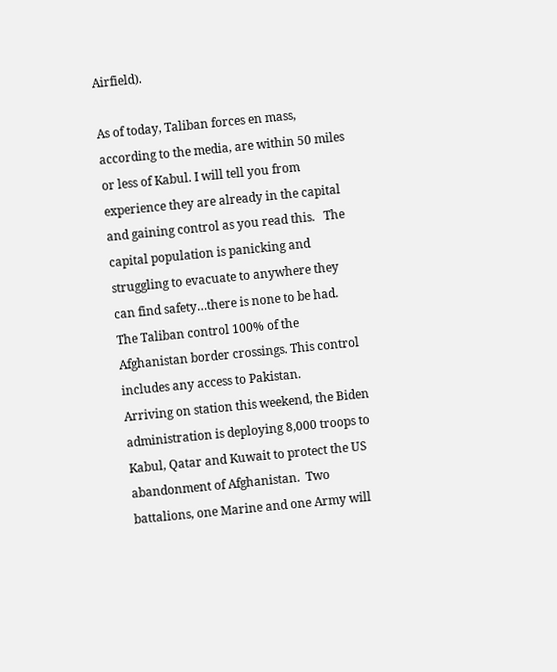Airfield).

As of today, Taliban forces en mass, according to the media, are within 50 miles or less of Kabul. I will tell you from experience they are already in the capital and gaining control as you read this.   The capital population is panicking and struggling to evacuate to anywhere they can find safety…there is none to be had.  The Taliban control 100% of the Afghanistan border crossings. This control includes any access to Pakistan.
Arriving on station this weekend, the Biden administration is deploying 8,000 troops to Kabul, Qatar and Kuwait to protect the US abandonment of Afghanistan.  Two battalions, one Marine and one Army will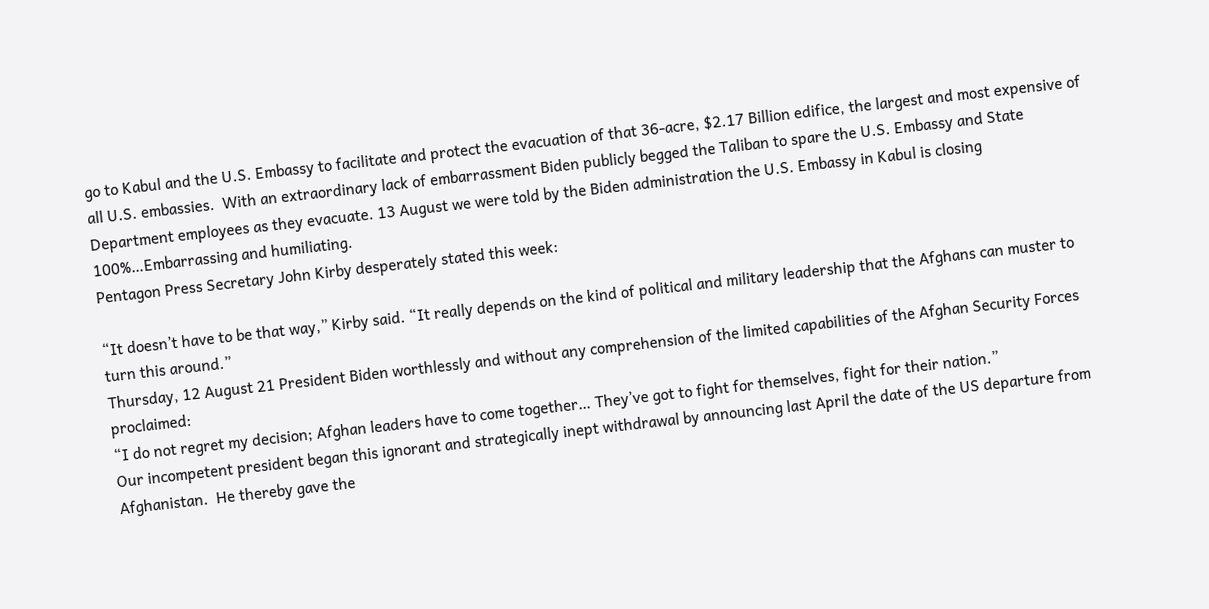go to Kabul and the U.S. Embassy to facilitate and protect the evacuation of that 36-acre, $2.17 Billion edifice, the largest and most expensive of all U.S. embassies.  With an extraordinary lack of embarrassment Biden publicly begged the Taliban to spare the U.S. Embassy and State Department employees as they evacuate. 13 August we were told by the Biden administration the U.S. Embassy in Kabul is closing 100%…Embarrassing and humiliating.
Pentagon Press Secretary John Kirby desperately stated this week:

“It doesn’t have to be that way,” Kirby said. “It really depends on the kind of political and military leadership that the Afghans can muster to turn this around.”
Thursday, 12 August 21 President Biden worthlessly and without any comprehension of the limited capabilities of the Afghan Security Forces proclaimed:
“I do not regret my decision; Afghan leaders have to come together… They’ve got to fight for themselves, fight for their nation.”
Our incompetent president began this ignorant and strategically inept withdrawal by announcing last April the date of the US departure from Afghanistan.  He thereby gave the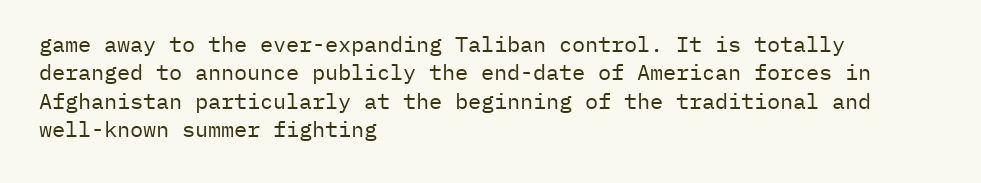game away to the ever-expanding Taliban control. It is totally deranged to announce publicly the end-date of American forces in Afghanistan particularly at the beginning of the traditional and well-known summer fighting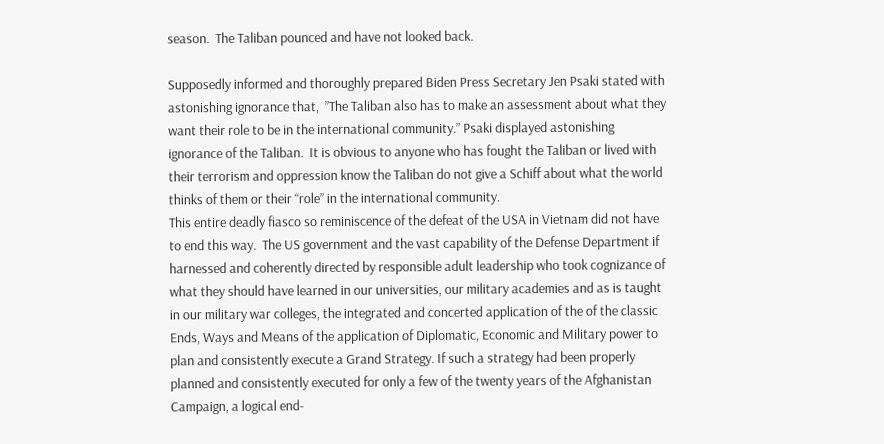season.  The Taliban pounced and have not looked back.

Supposedly informed and thoroughly prepared Biden Press Secretary Jen Psaki stated with astonishing ignorance that,  ”The Taliban also has to make an assessment about what they want their role to be in the international community.” Psaki displayed astonishing ignorance of the Taliban.  It is obvious to anyone who has fought the Taliban or lived with their terrorism and oppression know the Taliban do not give a Schiff about what the world thinks of them or their “role” in the international community.
This entire deadly fiasco so reminiscence of the defeat of the USA in Vietnam did not have to end this way.  The US government and the vast capability of the Defense Department if harnessed and coherently directed by responsible adult leadership who took cognizance of what they should have learned in our universities, our military academies and as is taught in our military war colleges, the integrated and concerted application of the of the classic Ends, Ways and Means of the application of Diplomatic, Economic and Military power to plan and consistently execute a Grand Strategy. If such a strategy had been properly planned and consistently executed for only a few of the twenty years of the Afghanistan Campaign, a logical end-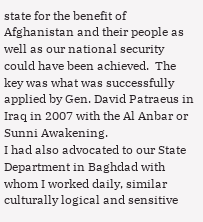state for the benefit of Afghanistan and their people as well as our national security could have been achieved.  The key was what was successfully applied by Gen. David Patraeus in Iraq in 2007 with the Al Anbar or Sunni Awakening.
I had also advocated to our State Department in Baghdad with whom I worked daily, similar culturally logical and sensitive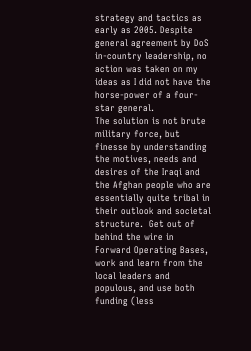strategy and tactics as early as 2005. Despite general agreement by DoS in-country leadership, no action was taken on my ideas as I did not have the horse-power of a four-star general.
The solution is not brute military force, but finesse by understanding the motives, needs and desires of the Iraqi and the Afghan people who are essentially quite tribal in their outlook and societal structure.  Get out of behind the wire in Forward Operating Bases, work and learn from the local leaders and populous, and use both funding (less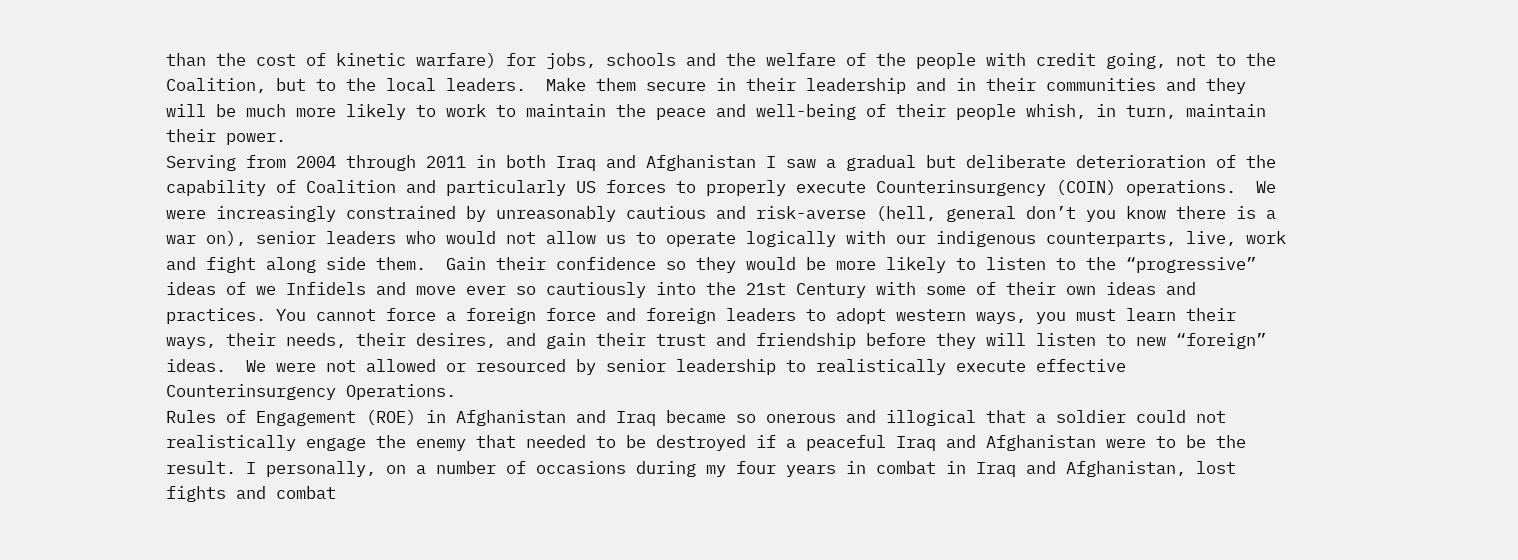than the cost of kinetic warfare) for jobs, schools and the welfare of the people with credit going, not to the Coalition, but to the local leaders.  Make them secure in their leadership and in their communities and they will be much more likely to work to maintain the peace and well-being of their people whish, in turn, maintain their power.
Serving from 2004 through 2011 in both Iraq and Afghanistan I saw a gradual but deliberate deterioration of the capability of Coalition and particularly US forces to properly execute Counterinsurgency (COIN) operations.  We were increasingly constrained by unreasonably cautious and risk-averse (hell, general don’t you know there is a war on), senior leaders who would not allow us to operate logically with our indigenous counterparts, live, work and fight along side them.  Gain their confidence so they would be more likely to listen to the “progressive” ideas of we Infidels and move ever so cautiously into the 21st Century with some of their own ideas and practices. You cannot force a foreign force and foreign leaders to adopt western ways, you must learn their ways, their needs, their desires, and gain their trust and friendship before they will listen to new “foreign” ideas.  We were not allowed or resourced by senior leadership to realistically execute effective Counterinsurgency Operations.
Rules of Engagement (ROE) in Afghanistan and Iraq became so onerous and illogical that a soldier could not realistically engage the enemy that needed to be destroyed if a peaceful Iraq and Afghanistan were to be the result. I personally, on a number of occasions during my four years in combat in Iraq and Afghanistan, lost fights and combat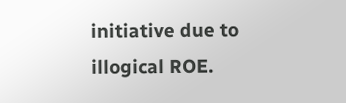initiative due to illogical ROE.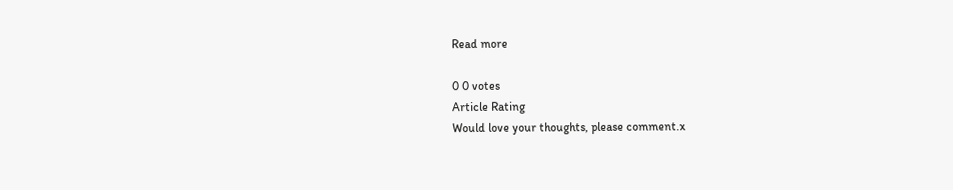Read more

0 0 votes
Article Rating
Would love your thoughts, please comment.x